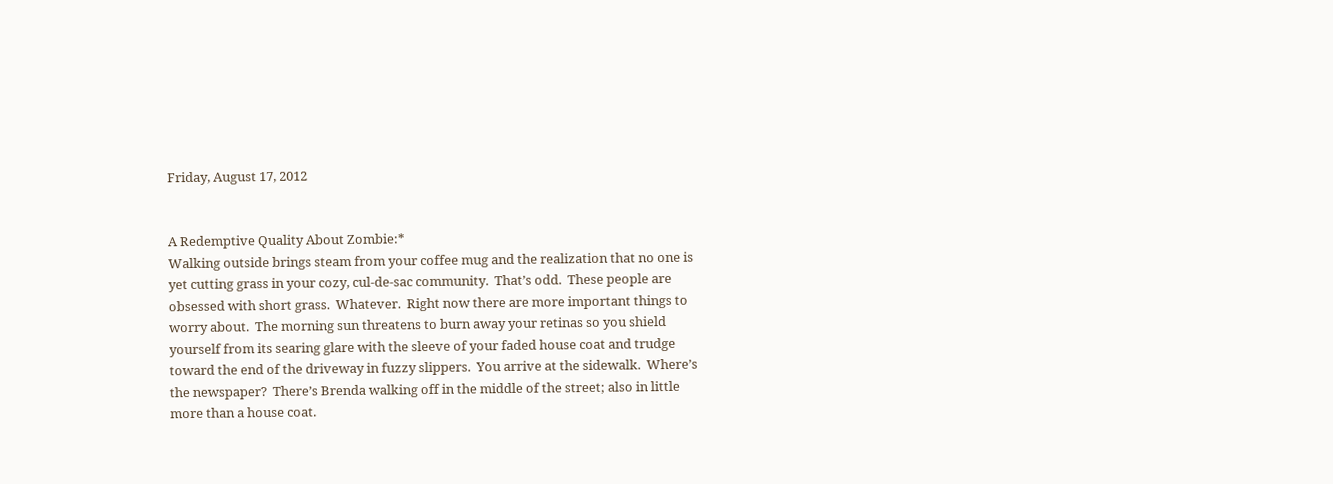Friday, August 17, 2012


A Redemptive Quality About Zombie:*
Walking outside brings steam from your coffee mug and the realization that no one is yet cutting grass in your cozy, cul-de-sac community.  That’s odd.  These people are obsessed with short grass.  Whatever.  Right now there are more important things to worry about.  The morning sun threatens to burn away your retinas so you shield yourself from its searing glare with the sleeve of your faded house coat and trudge toward the end of the driveway in fuzzy slippers.  You arrive at the sidewalk.  Where’s the newspaper?  There’s Brenda walking off in the middle of the street; also in little more than a house coat.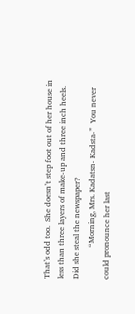That’s odd too.  She doesn’t step foot out of her house in less than three layers of make-up and three inch heels.  Did she steal the newspaper?
                “Morning, Mrs. Kadatsn- Kadsta-”  You never could pronounce her last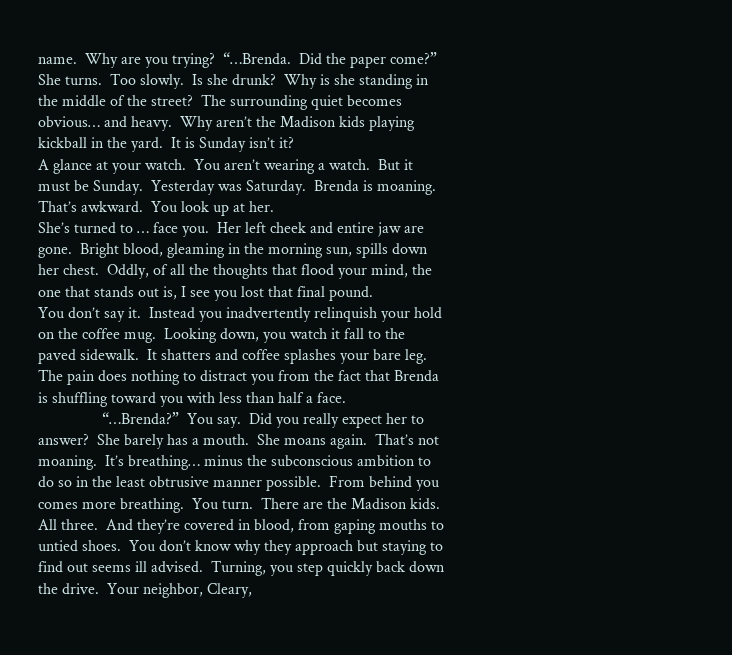name.  Why are you trying?  “…Brenda.  Did the paper come?”
She turns.  Too slowly.  Is she drunk?  Why is she standing in the middle of the street?  The surrounding quiet becomes obvious… and heavy.  Why aren’t the Madison kids playing kickball in the yard.  It is Sunday isn’t it?
A glance at your watch.  You aren’t wearing a watch.  But it must be Sunday.  Yesterday was Saturday.  Brenda is moaning.  That’s awkward.  You look up at her.
She’s turned to … face you.  Her left cheek and entire jaw are gone.  Bright blood, gleaming in the morning sun, spills down her chest.  Oddly, of all the thoughts that flood your mind, the one that stands out is, I see you lost that final pound.
You don’t say it.  Instead you inadvertently relinquish your hold on the coffee mug.  Looking down, you watch it fall to the paved sidewalk.  It shatters and coffee splashes your bare leg.  The pain does nothing to distract you from the fact that Brenda is shuffling toward you with less than half a face.
                “…Brenda?”  You say.  Did you really expect her to answer?  She barely has a mouth.  She moans again.  That’s not moaning.  It’s breathing… minus the subconscious ambition to do so in the least obtrusive manner possible.  From behind you comes more breathing.  You turn.  There are the Madison kids.  All three.  And they’re covered in blood, from gaping mouths to untied shoes.  You don’t know why they approach but staying to find out seems ill advised.  Turning, you step quickly back down the drive.  Your neighbor, Cleary,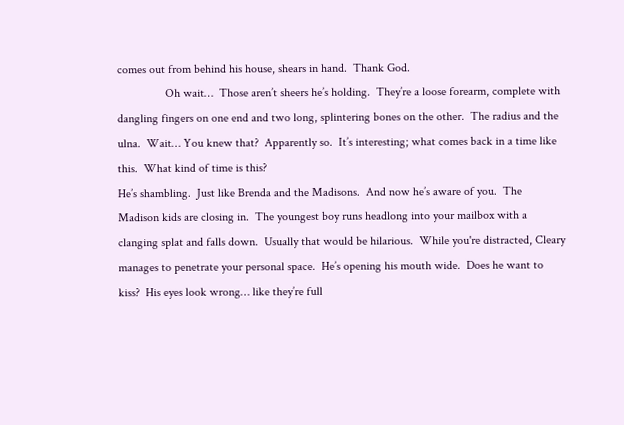comes out from behind his house, shears in hand.  Thank God.
                Oh wait…  Those aren’t sheers he’s holding.  They’re a loose forearm, complete with dangling fingers on one end and two long, splintering bones on the other.  The radius and the ulna.  Wait… You knew that?  Apparently so.  It’s interesting; what comes back in a time like this.  What kind of time is this?
He’s shambling.  Just like Brenda and the Madisons.  And now he’s aware of you.  The Madison kids are closing in.  The youngest boy runs headlong into your mailbox with a clanging splat and falls down.  Usually that would be hilarious.  While you're distracted, Cleary manages to penetrate your personal space.  He’s opening his mouth wide.  Does he want to kiss?  His eyes look wrong… like they’re full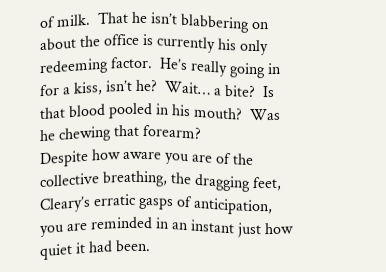of milk.  That he isn’t blabbering on about the office is currently his only redeeming factor.  He’s really going in for a kiss, isn’t he?  Wait… a bite?  Is that blood pooled in his mouth?  Was he chewing that forearm?
Despite how aware you are of the collective breathing, the dragging feet, Cleary’s erratic gasps of anticipation, you are reminded in an instant just how quiet it had been.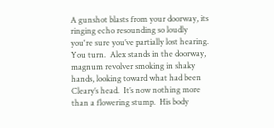A gunshot blasts from your doorway, its ringing echo resounding so loudly you're sure you’ve partially lost hearing.
You turn.  Alex stands in the doorway, magnum revolver smoking in shaky hands, looking toward what had been Cleary’s head.  It’s now nothing more than a flowering stump.  His body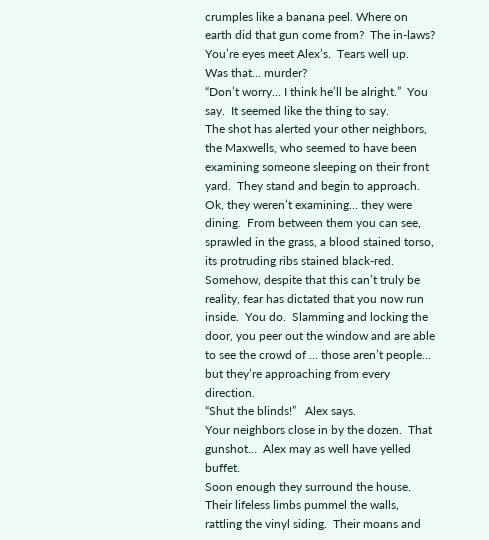crumples like a banana peel. Where on earth did that gun come from?  The in-laws?  You’re eyes meet Alex’s.  Tears well up.  Was that… murder?
“Don’t worry… I think he’ll be alright.”  You say.  It seemed like the thing to say.
The shot has alerted your other neighbors, the Maxwells, who seemed to have been examining someone sleeping on their front yard.  They stand and begin to approach.  Ok, they weren’t examining… they were dining.  From between them you can see, sprawled in the grass, a blood stained torso, its protruding ribs stained black-red.
Somehow, despite that this can’t truly be reality, fear has dictated that you now run inside.  You do.  Slamming and locking the door, you peer out the window and are able to see the crowd of … those aren’t people… but they’re approaching from every direction.
“Shut the blinds!”   Alex says.
Your neighbors close in by the dozen.  That gunshot…  Alex may as well have yelled buffet.
Soon enough they surround the house.  Their lifeless limbs pummel the walls, rattling the vinyl siding.  Their moans and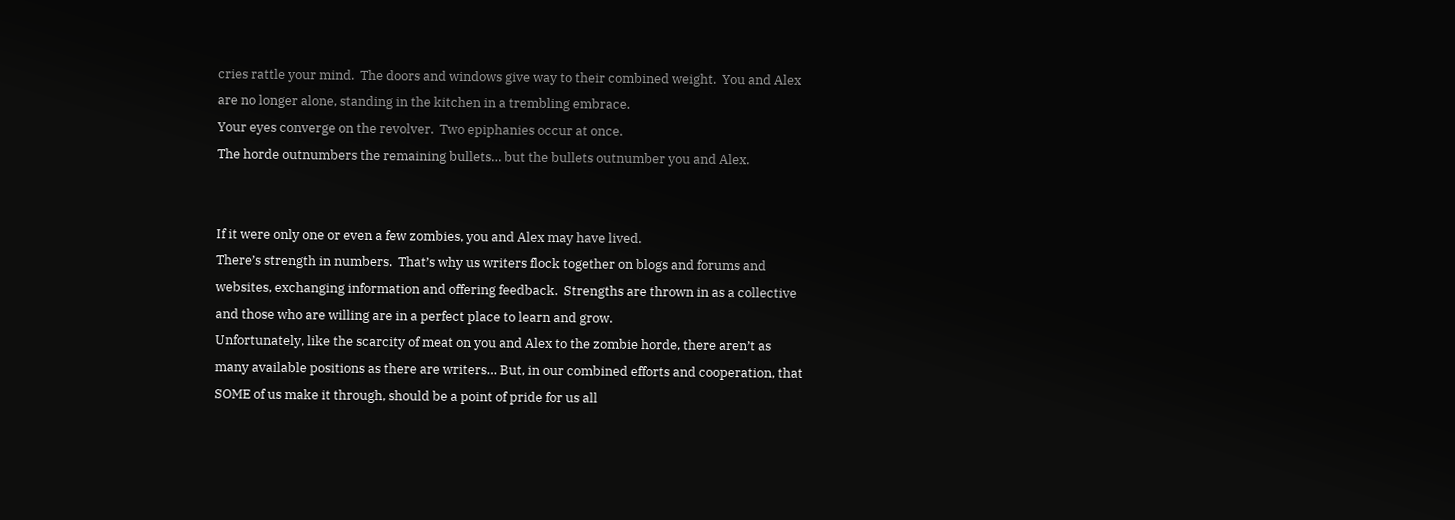cries rattle your mind.  The doors and windows give way to their combined weight.  You and Alex are no longer alone, standing in the kitchen in a trembling embrace.
Your eyes converge on the revolver.  Two epiphanies occur at once.
The horde outnumbers the remaining bullets… but the bullets outnumber you and Alex.


If it were only one or even a few zombies, you and Alex may have lived.
There’s strength in numbers.  That’s why us writers flock together on blogs and forums and websites, exchanging information and offering feedback.  Strengths are thrown in as a collective and those who are willing are in a perfect place to learn and grow.
Unfortunately, like the scarcity of meat on you and Alex to the zombie horde, there aren’t as many available positions as there are writers… But, in our combined efforts and cooperation, that SOME of us make it through, should be a point of pride for us all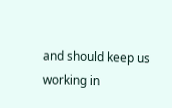and should keep us working in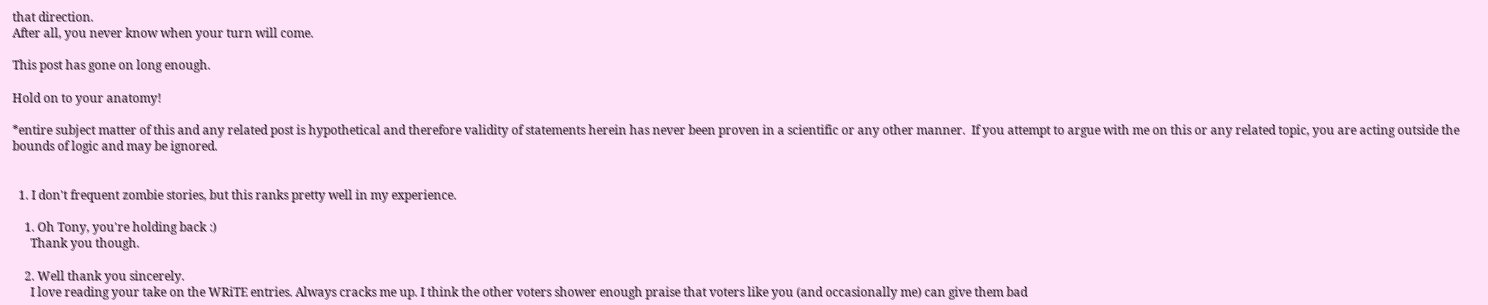that direction.
After all, you never know when your turn will come.

This post has gone on long enough.

Hold on to your anatomy!

*entire subject matter of this and any related post is hypothetical and therefore validity of statements herein has never been proven in a scientific or any other manner.  If you attempt to argue with me on this or any related topic, you are acting outside the bounds of logic and may be ignored.


  1. I don't frequent zombie stories, but this ranks pretty well in my experience.

    1. Oh Tony, you're holding back :)
      Thank you though.

    2. Well thank you sincerely.
      I love reading your take on the WRiTE entries. Always cracks me up. I think the other voters shower enough praise that voters like you (and occasionally me) can give them bad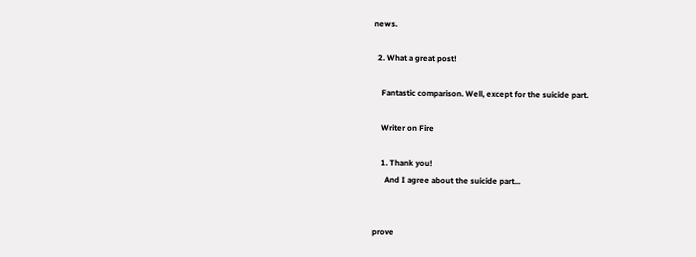news.

  2. What a great post!

    Fantastic comparison. Well, except for the suicide part.

    Writer on Fire

    1. Thank you!
      And I agree about the suicide part...


prove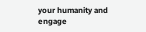your humanity and engage